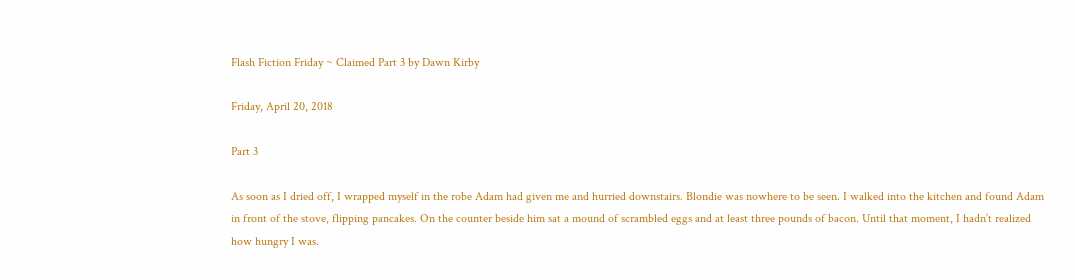Flash Fiction Friday ~ Claimed Part 3 by Dawn Kirby

Friday, April 20, 2018

Part 3

As soon as I dried off, I wrapped myself in the robe Adam had given me and hurried downstairs. Blondie was nowhere to be seen. I walked into the kitchen and found Adam in front of the stove, flipping pancakes. On the counter beside him sat a mound of scrambled eggs and at least three pounds of bacon. Until that moment, I hadn’t realized how hungry I was.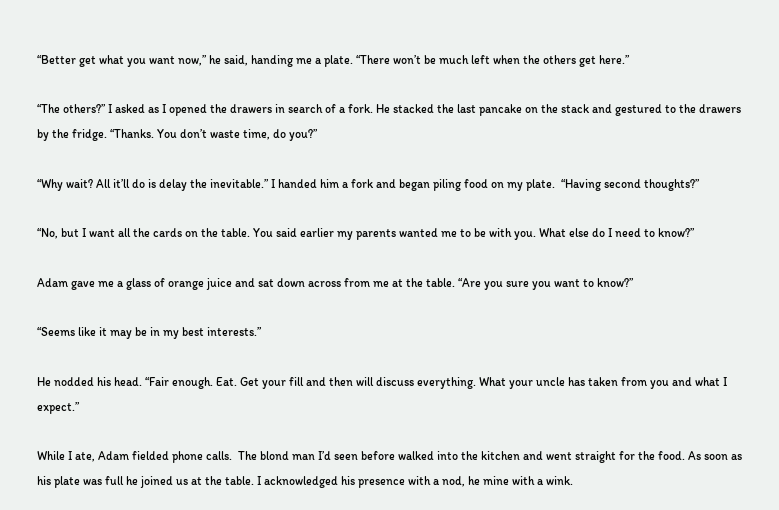“Better get what you want now,” he said, handing me a plate. “There won’t be much left when the others get here.”

“The others?” I asked as I opened the drawers in search of a fork. He stacked the last pancake on the stack and gestured to the drawers by the fridge. “Thanks. You don’t waste time, do you?”

“Why wait? All it’ll do is delay the inevitable.” I handed him a fork and began piling food on my plate.  “Having second thoughts?”

“No, but I want all the cards on the table. You said earlier my parents wanted me to be with you. What else do I need to know?”

Adam gave me a glass of orange juice and sat down across from me at the table. “Are you sure you want to know?”

“Seems like it may be in my best interests.”

He nodded his head. “Fair enough. Eat. Get your fill and then will discuss everything. What your uncle has taken from you and what I expect.”

While I ate, Adam fielded phone calls.  The blond man I’d seen before walked into the kitchen and went straight for the food. As soon as his plate was full he joined us at the table. I acknowledged his presence with a nod, he mine with a wink.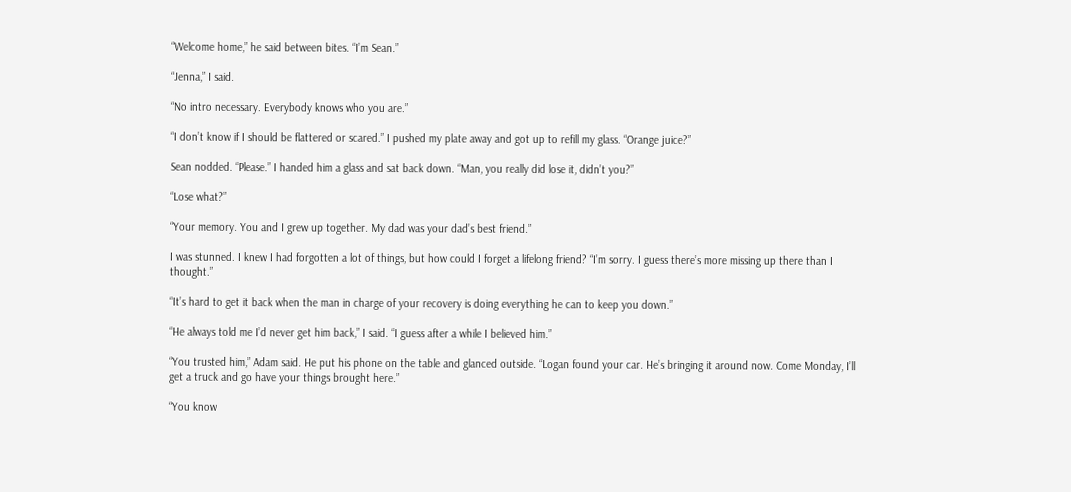“Welcome home,” he said between bites. “I’m Sean.”

“Jenna,” I said.

“No intro necessary. Everybody knows who you are.”

“I don’t know if I should be flattered or scared.” I pushed my plate away and got up to refill my glass. “Orange juice?”

Sean nodded. “Please.” I handed him a glass and sat back down. “Man, you really did lose it, didn’t you?”

“Lose what?”

“Your memory. You and I grew up together. My dad was your dad’s best friend.”

I was stunned. I knew I had forgotten a lot of things, but how could I forget a lifelong friend? “I’m sorry. I guess there’s more missing up there than I thought.”

“It’s hard to get it back when the man in charge of your recovery is doing everything he can to keep you down.”

“He always told me I’d never get him back,” I said. “I guess after a while I believed him.”

“You trusted him,” Adam said. He put his phone on the table and glanced outside. “Logan found your car. He’s bringing it around now. Come Monday, I’ll get a truck and go have your things brought here.”

“You know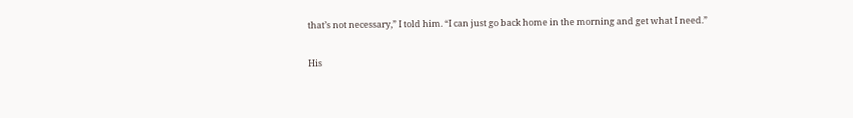that’s not necessary,” I told him. “I can just go back home in the morning and get what I need.”

His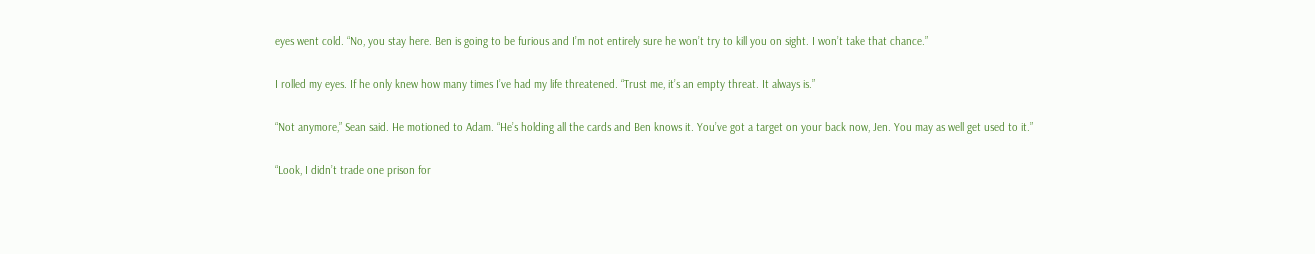eyes went cold. “No, you stay here. Ben is going to be furious and I’m not entirely sure he won’t try to kill you on sight. I won’t take that chance.”

I rolled my eyes. If he only knew how many times I’ve had my life threatened. “Trust me, it’s an empty threat. It always is.”

“Not anymore,” Sean said. He motioned to Adam. “He’s holding all the cards and Ben knows it. You’ve got a target on your back now, Jen. You may as well get used to it.”

“Look, I didn’t trade one prison for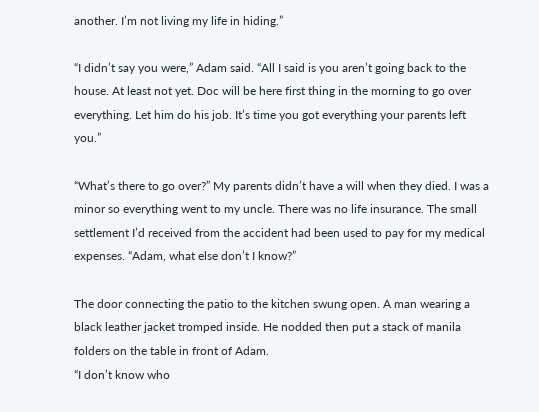another. I’m not living my life in hiding.”

“I didn’t say you were,” Adam said. “All I said is you aren’t going back to the house. At least not yet. Doc will be here first thing in the morning to go over everything. Let him do his job. It’s time you got everything your parents left you.”

“What’s there to go over?” My parents didn’t have a will when they died. I was a minor so everything went to my uncle. There was no life insurance. The small settlement I’d received from the accident had been used to pay for my medical expenses. “Adam, what else don’t I know?”

The door connecting the patio to the kitchen swung open. A man wearing a black leather jacket tromped inside. He nodded then put a stack of manila folders on the table in front of Adam.
“I don’t know who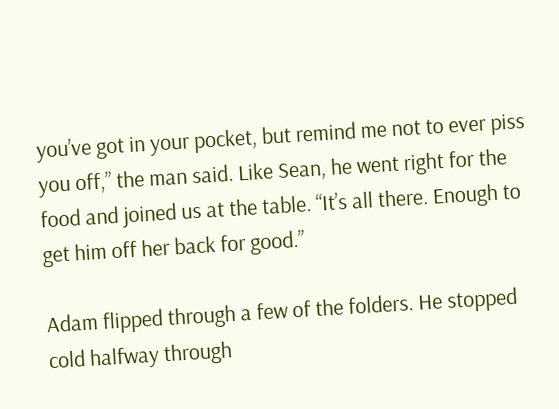you’ve got in your pocket, but remind me not to ever piss you off,” the man said. Like Sean, he went right for the food and joined us at the table. “It’s all there. Enough to get him off her back for good.”

Adam flipped through a few of the folders. He stopped cold halfway through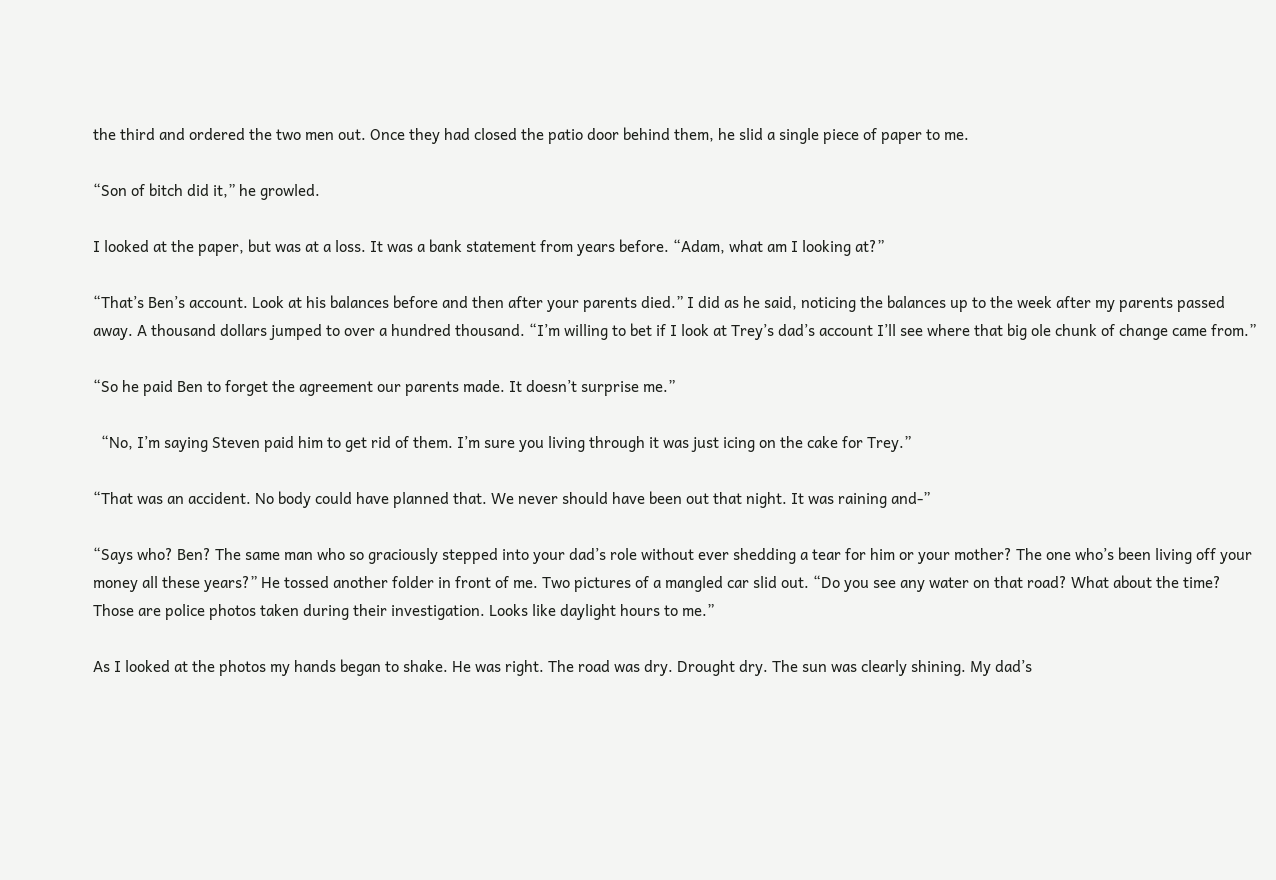the third and ordered the two men out. Once they had closed the patio door behind them, he slid a single piece of paper to me.

“Son of bitch did it,” he growled.

I looked at the paper, but was at a loss. It was a bank statement from years before. “Adam, what am I looking at?”

“That’s Ben’s account. Look at his balances before and then after your parents died.” I did as he said, noticing the balances up to the week after my parents passed away. A thousand dollars jumped to over a hundred thousand. “I’m willing to bet if I look at Trey’s dad’s account I’ll see where that big ole chunk of change came from.”

“So he paid Ben to forget the agreement our parents made. It doesn’t surprise me.”

  “No, I’m saying Steven paid him to get rid of them. I’m sure you living through it was just icing on the cake for Trey.”

“That was an accident. No body could have planned that. We never should have been out that night. It was raining and-”

“Says who? Ben? The same man who so graciously stepped into your dad’s role without ever shedding a tear for him or your mother? The one who’s been living off your money all these years?” He tossed another folder in front of me. Two pictures of a mangled car slid out. “Do you see any water on that road? What about the time? Those are police photos taken during their investigation. Looks like daylight hours to me.”

As I looked at the photos my hands began to shake. He was right. The road was dry. Drought dry. The sun was clearly shining. My dad’s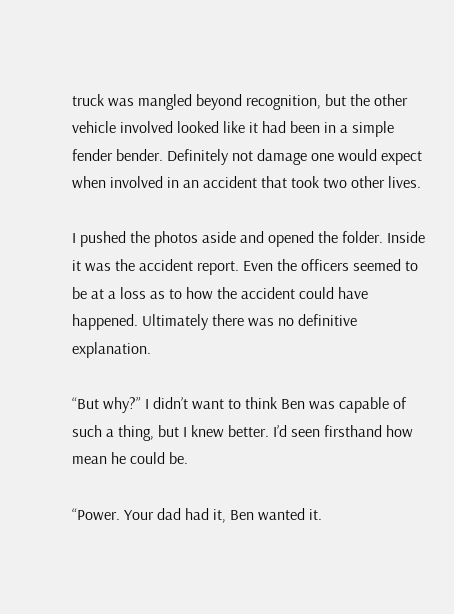truck was mangled beyond recognition, but the other vehicle involved looked like it had been in a simple fender bender. Definitely not damage one would expect when involved in an accident that took two other lives.

I pushed the photos aside and opened the folder. Inside it was the accident report. Even the officers seemed to be at a loss as to how the accident could have happened. Ultimately there was no definitive explanation.

“But why?” I didn’t want to think Ben was capable of such a thing, but I knew better. I’d seen firsthand how mean he could be.

“Power. Your dad had it, Ben wanted it.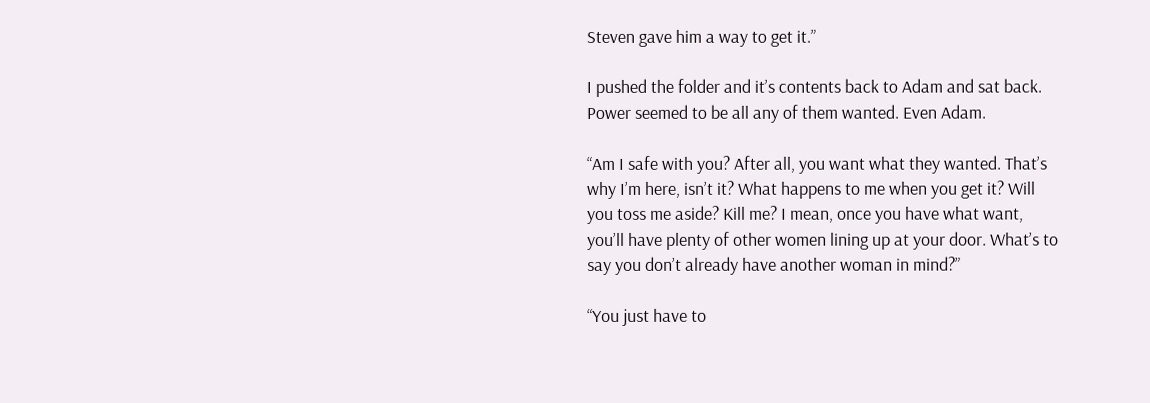Steven gave him a way to get it.”

I pushed the folder and it’s contents back to Adam and sat back. Power seemed to be all any of them wanted. Even Adam.

“Am I safe with you? After all, you want what they wanted. That’s why I’m here, isn’t it? What happens to me when you get it? Will you toss me aside? Kill me? I mean, once you have what want, you’ll have plenty of other women lining up at your door. What’s to say you don’t already have another woman in mind?”

“You just have to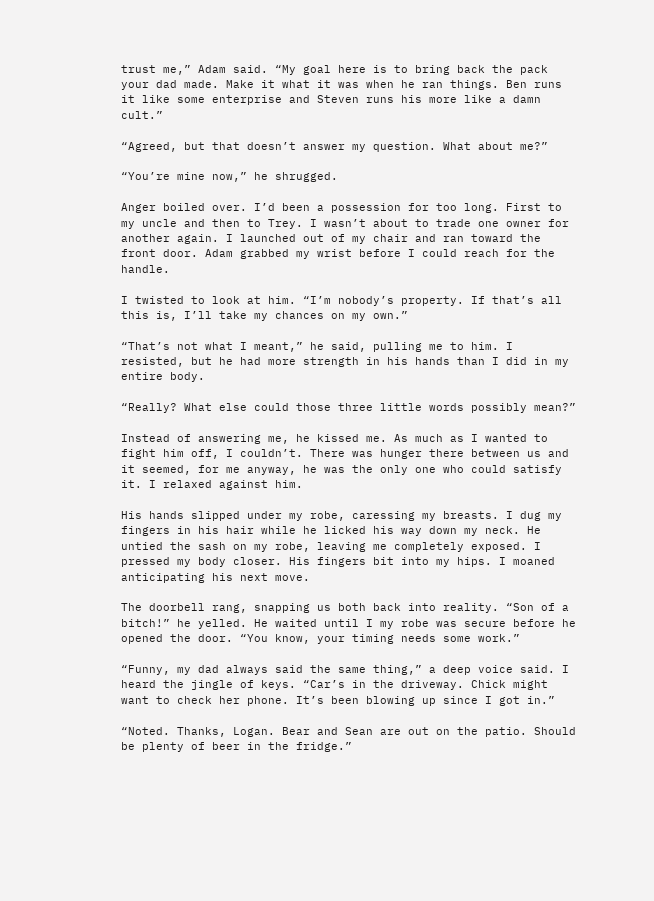trust me,” Adam said. “My goal here is to bring back the pack your dad made. Make it what it was when he ran things. Ben runs it like some enterprise and Steven runs his more like a damn cult.”

“Agreed, but that doesn’t answer my question. What about me?”

“You’re mine now,” he shrugged.

Anger boiled over. I’d been a possession for too long. First to my uncle and then to Trey. I wasn’t about to trade one owner for another again. I launched out of my chair and ran toward the front door. Adam grabbed my wrist before I could reach for the handle.

I twisted to look at him. “I’m nobody’s property. If that’s all this is, I’ll take my chances on my own.”

“That’s not what I meant,” he said, pulling me to him. I resisted, but he had more strength in his hands than I did in my entire body.

“Really? What else could those three little words possibly mean?”

Instead of answering me, he kissed me. As much as I wanted to fight him off, I couldn’t. There was hunger there between us and it seemed, for me anyway, he was the only one who could satisfy it. I relaxed against him.

His hands slipped under my robe, caressing my breasts. I dug my fingers in his hair while he licked his way down my neck. He untied the sash on my robe, leaving me completely exposed. I pressed my body closer. His fingers bit into my hips. I moaned anticipating his next move.

The doorbell rang, snapping us both back into reality. “Son of a bitch!” he yelled. He waited until I my robe was secure before he opened the door. “You know, your timing needs some work.”

“Funny, my dad always said the same thing,” a deep voice said. I heard the jingle of keys. “Car’s in the driveway. Chick might want to check her phone. It’s been blowing up since I got in.”

“Noted. Thanks, Logan. Bear and Sean are out on the patio. Should be plenty of beer in the fridge.”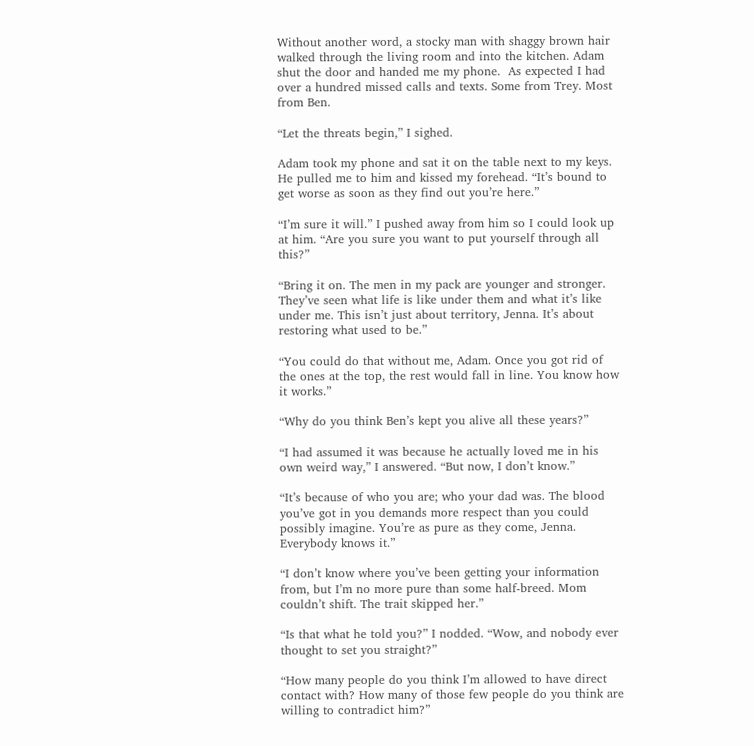Without another word, a stocky man with shaggy brown hair walked through the living room and into the kitchen. Adam shut the door and handed me my phone.  As expected I had over a hundred missed calls and texts. Some from Trey. Most from Ben.

“Let the threats begin,” I sighed.

Adam took my phone and sat it on the table next to my keys. He pulled me to him and kissed my forehead. “It’s bound to get worse as soon as they find out you’re here.”

“I’m sure it will.” I pushed away from him so I could look up at him. “Are you sure you want to put yourself through all this?”

“Bring it on. The men in my pack are younger and stronger. They’ve seen what life is like under them and what it’s like under me. This isn’t just about territory, Jenna. It’s about restoring what used to be.”

“You could do that without me, Adam. Once you got rid of the ones at the top, the rest would fall in line. You know how it works.”

“Why do you think Ben’s kept you alive all these years?”

“I had assumed it was because he actually loved me in his own weird way,” I answered. “But now, I don’t know.”

“It’s because of who you are; who your dad was. The blood you’ve got in you demands more respect than you could possibly imagine. You’re as pure as they come, Jenna. Everybody knows it.”

“I don’t know where you’ve been getting your information from, but I’m no more pure than some half-breed. Mom couldn’t shift. The trait skipped her.”

“Is that what he told you?” I nodded. “Wow, and nobody ever thought to set you straight?”

“How many people do you think I’m allowed to have direct contact with? How many of those few people do you think are willing to contradict him?”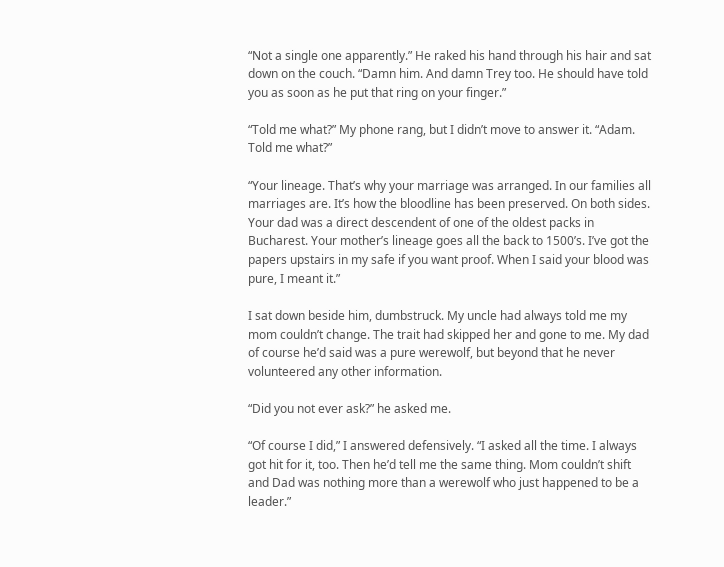“Not a single one apparently.” He raked his hand through his hair and sat down on the couch. “Damn him. And damn Trey too. He should have told you as soon as he put that ring on your finger.”

“Told me what?” My phone rang, but I didn’t move to answer it. “Adam. Told me what?”

“Your lineage. That’s why your marriage was arranged. In our families all marriages are. It’s how the bloodline has been preserved. On both sides. Your dad was a direct descendent of one of the oldest packs in Bucharest. Your mother’s lineage goes all the back to 1500’s. I’ve got the papers upstairs in my safe if you want proof. When I said your blood was pure, I meant it.”

I sat down beside him, dumbstruck. My uncle had always told me my mom couldn’t change. The trait had skipped her and gone to me. My dad of course he’d said was a pure werewolf, but beyond that he never volunteered any other information.

“Did you not ever ask?” he asked me.

“Of course I did,” I answered defensively. “I asked all the time. I always got hit for it, too. Then he’d tell me the same thing. Mom couldn’t shift and Dad was nothing more than a werewolf who just happened to be a leader.”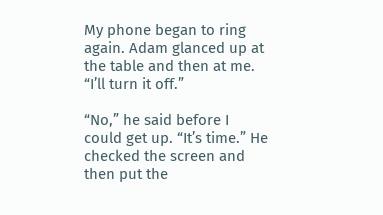My phone began to ring again. Adam glanced up at the table and then at me. “I’ll turn it off.”

“No,” he said before I could get up. “It’s time.” He checked the screen and then put the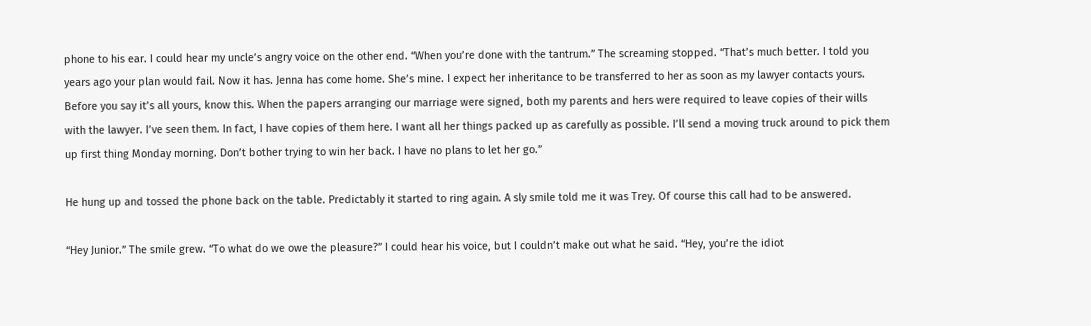phone to his ear. I could hear my uncle’s angry voice on the other end. “When you’re done with the tantrum.” The screaming stopped. “That’s much better. I told you years ago your plan would fail. Now it has. Jenna has come home. She’s mine. I expect her inheritance to be transferred to her as soon as my lawyer contacts yours. Before you say it’s all yours, know this. When the papers arranging our marriage were signed, both my parents and hers were required to leave copies of their wills with the lawyer. I’ve seen them. In fact, I have copies of them here. I want all her things packed up as carefully as possible. I’ll send a moving truck around to pick them up first thing Monday morning. Don’t bother trying to win her back. I have no plans to let her go.”

He hung up and tossed the phone back on the table. Predictably it started to ring again. A sly smile told me it was Trey. Of course this call had to be answered.

“Hey Junior.” The smile grew. “To what do we owe the pleasure?” I could hear his voice, but I couldn’t make out what he said. “Hey, you’re the idiot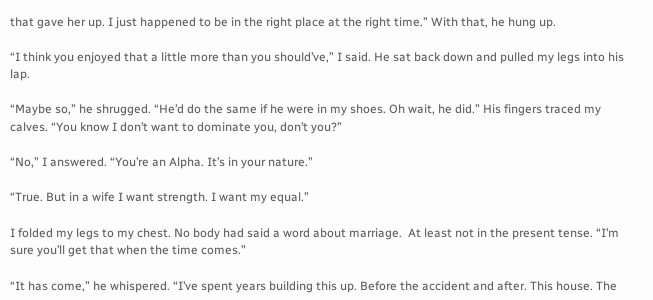that gave her up. I just happened to be in the right place at the right time.” With that, he hung up.

“I think you enjoyed that a little more than you should’ve,” I said. He sat back down and pulled my legs into his lap.

“Maybe so,” he shrugged. “He’d do the same if he were in my shoes. Oh wait, he did.” His fingers traced my calves. “You know I don’t want to dominate you, don’t you?”

“No,” I answered. “You’re an Alpha. It’s in your nature.”

“True. But in a wife I want strength. I want my equal.”

I folded my legs to my chest. No body had said a word about marriage.  At least not in the present tense. “I’m sure you’ll get that when the time comes.”

“It has come,” he whispered. “I’ve spent years building this up. Before the accident and after. This house. The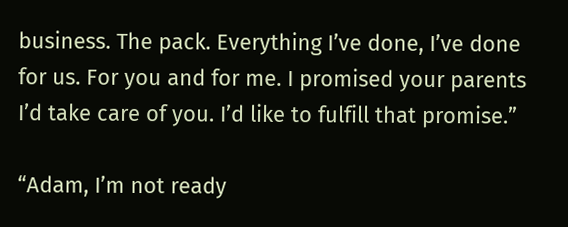business. The pack. Everything I’ve done, I’ve done for us. For you and for me. I promised your parents I’d take care of you. I’d like to fulfill that promise.”

“Adam, I’m not ready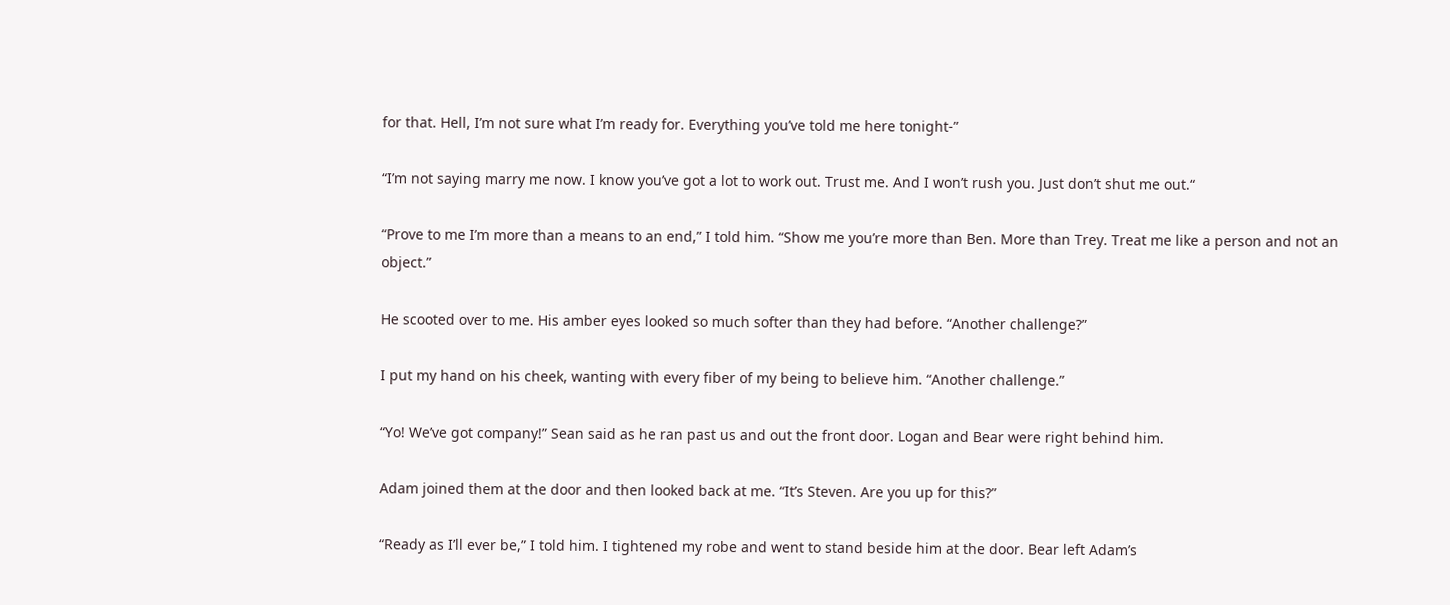for that. Hell, I’m not sure what I’m ready for. Everything you’ve told me here tonight-”

“I’m not saying marry me now. I know you’ve got a lot to work out. Trust me. And I won’t rush you. Just don’t shut me out.“

“Prove to me I’m more than a means to an end,” I told him. “Show me you’re more than Ben. More than Trey. Treat me like a person and not an object.”

He scooted over to me. His amber eyes looked so much softer than they had before. “Another challenge?”

I put my hand on his cheek, wanting with every fiber of my being to believe him. “Another challenge.”

“Yo! We’ve got company!” Sean said as he ran past us and out the front door. Logan and Bear were right behind him.

Adam joined them at the door and then looked back at me. “It’s Steven. Are you up for this?”

“Ready as I’ll ever be,” I told him. I tightened my robe and went to stand beside him at the door. Bear left Adam’s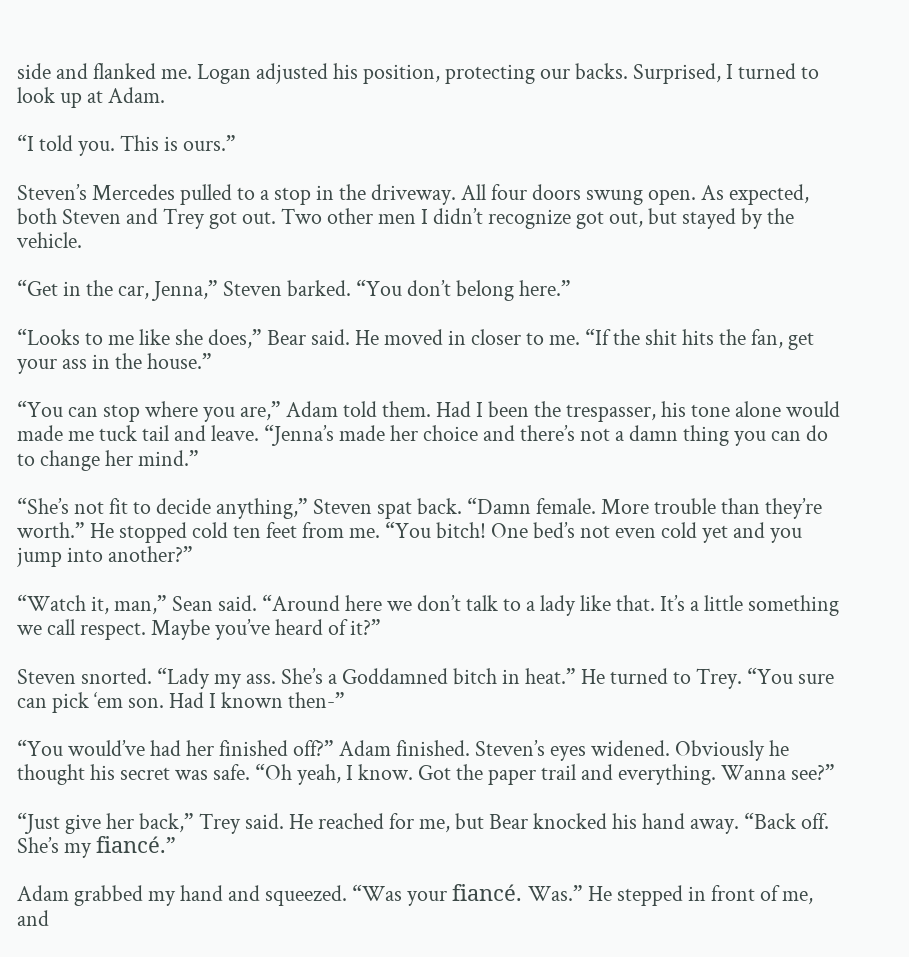side and flanked me. Logan adjusted his position, protecting our backs. Surprised, I turned to look up at Adam.

“I told you. This is ours.”

Steven’s Mercedes pulled to a stop in the driveway. All four doors swung open. As expected, both Steven and Trey got out. Two other men I didn’t recognize got out, but stayed by the vehicle.

“Get in the car, Jenna,” Steven barked. “You don’t belong here.”

“Looks to me like she does,” Bear said. He moved in closer to me. “If the shit hits the fan, get your ass in the house.”

“You can stop where you are,” Adam told them. Had I been the trespasser, his tone alone would made me tuck tail and leave. “Jenna’s made her choice and there’s not a damn thing you can do to change her mind.”

“She’s not fit to decide anything,” Steven spat back. “Damn female. More trouble than they’re worth.” He stopped cold ten feet from me. “You bitch! One bed’s not even cold yet and you jump into another?”

“Watch it, man,” Sean said. “Around here we don’t talk to a lady like that. It’s a little something we call respect. Maybe you’ve heard of it?”

Steven snorted. “Lady my ass. She’s a Goddamned bitch in heat.” He turned to Trey. “You sure can pick ‘em son. Had I known then-”

“You would’ve had her finished off?” Adam finished. Steven’s eyes widened. Obviously he thought his secret was safe. “Oh yeah, I know. Got the paper trail and everything. Wanna see?”

“Just give her back,” Trey said. He reached for me, but Bear knocked his hand away. “Back off. She’s my fiancé.”

Adam grabbed my hand and squeezed. “Was your fiancé. Was.” He stepped in front of me, and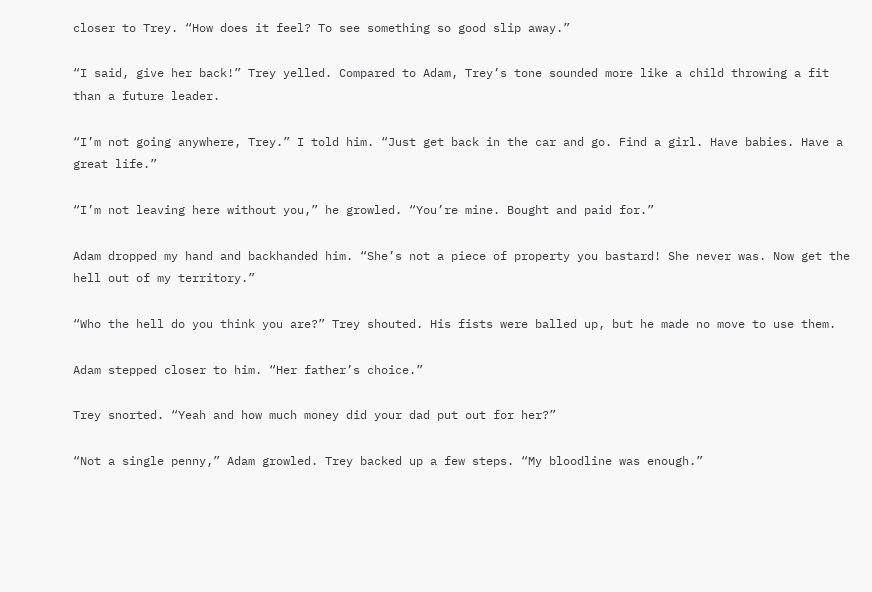closer to Trey. “How does it feel? To see something so good slip away.”

“I said, give her back!” Trey yelled. Compared to Adam, Trey’s tone sounded more like a child throwing a fit than a future leader.

“I’m not going anywhere, Trey.” I told him. “Just get back in the car and go. Find a girl. Have babies. Have a great life.”

“I’m not leaving here without you,” he growled. “You’re mine. Bought and paid for.”

Adam dropped my hand and backhanded him. “She’s not a piece of property you bastard! She never was. Now get the hell out of my territory.”

“Who the hell do you think you are?” Trey shouted. His fists were balled up, but he made no move to use them.

Adam stepped closer to him. “Her father’s choice.”

Trey snorted. “Yeah and how much money did your dad put out for her?”

“Not a single penny,” Adam growled. Trey backed up a few steps. “My bloodline was enough.”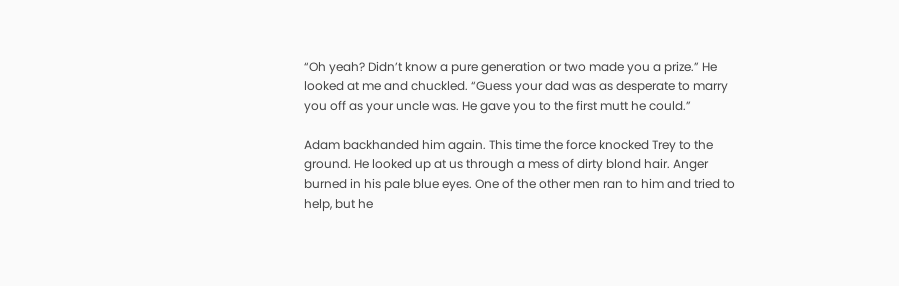“Oh yeah? Didn’t know a pure generation or two made you a prize.” He looked at me and chuckled. “Guess your dad was as desperate to marry you off as your uncle was. He gave you to the first mutt he could.”

Adam backhanded him again. This time the force knocked Trey to the ground. He looked up at us through a mess of dirty blond hair. Anger burned in his pale blue eyes. One of the other men ran to him and tried to help, but he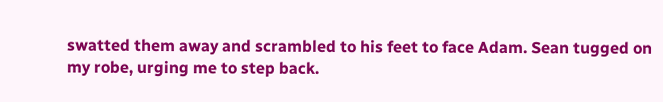swatted them away and scrambled to his feet to face Adam. Sean tugged on my robe, urging me to step back.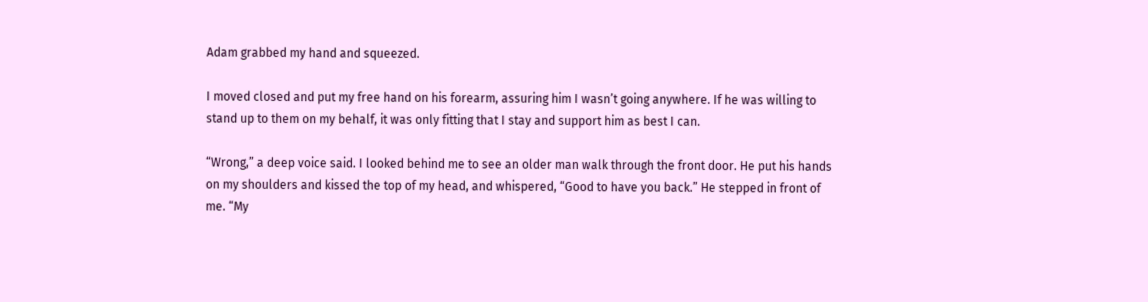Adam grabbed my hand and squeezed.

I moved closed and put my free hand on his forearm, assuring him I wasn’t going anywhere. If he was willing to stand up to them on my behalf, it was only fitting that I stay and support him as best I can.

“Wrong,” a deep voice said. I looked behind me to see an older man walk through the front door. He put his hands on my shoulders and kissed the top of my head, and whispered, “Good to have you back.” He stepped in front of me. “My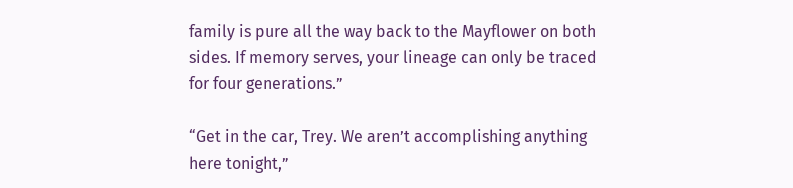family is pure all the way back to the Mayflower on both sides. If memory serves, your lineage can only be traced for four generations.”

“Get in the car, Trey. We aren’t accomplishing anything here tonight,”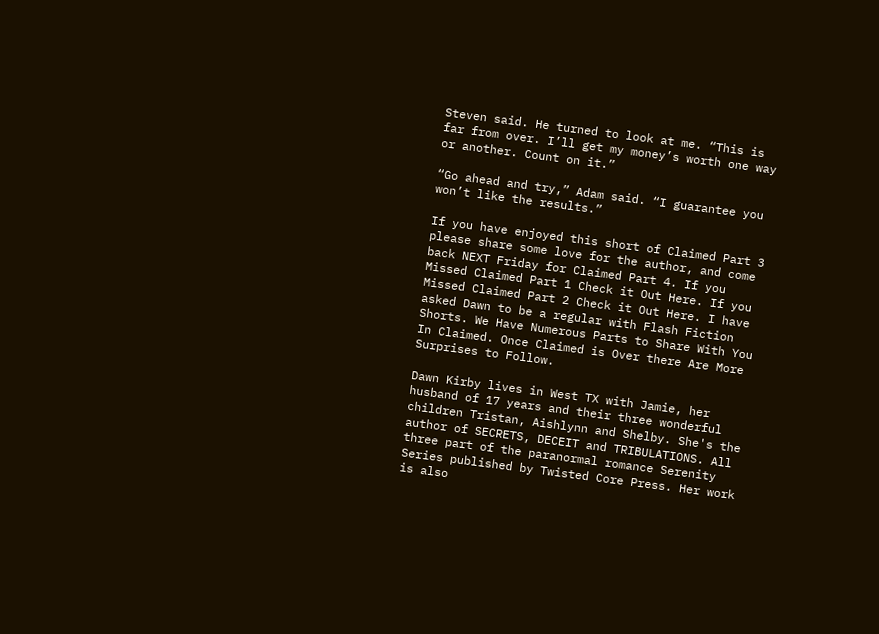Steven said. He turned to look at me. “This is far from over. I’ll get my money’s worth one way or another. Count on it.”

“Go ahead and try,” Adam said. “I guarantee you won’t like the results.”

If you have enjoyed this short of Claimed Part 3 please share some love for the author, and come back NEXT Friday for Claimed Part 4. If you Missed Claimed Part 1 Check it Out Here. If you Missed Claimed Part 2 Check it Out Here. I have asked Dawn to be a regular with Flash Fiction Shorts. We Have Numerous Parts to Share With You In Claimed. Once Claimed is Over there Are More Surprises to Follow.

Dawn Kirby lives in West TX with Jamie, her husband of 17 years and their three wonderful children Tristan, Aishlynn and Shelby. She's the author of SECRETS, DECEIT and TRIBULATIONS. All three part of the paranormal romance Serenity Series published by Twisted Core Press. Her work is also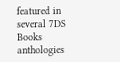featured in several 7DS Books anthologies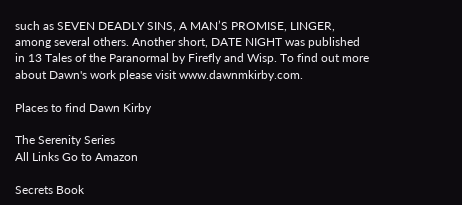such as SEVEN DEADLY SINS, A MAN’S PROMISE, LINGER, among several others. Another short, DATE NIGHT was published in 13 Tales of the Paranormal by Firefly and Wisp. To find out more about Dawn's work please visit www.dawnmkirby.com.

Places to find Dawn Kirby

The Serenity Series
All Links Go to Amazon

Secrets Book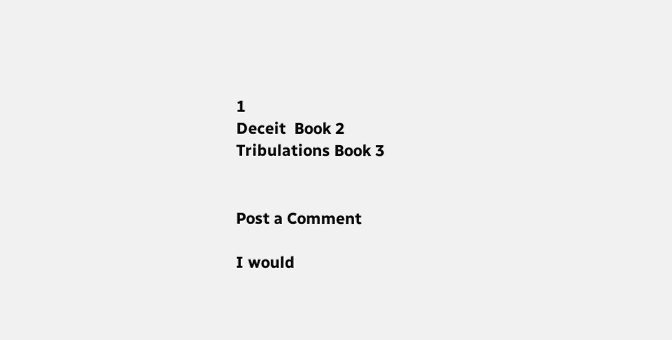1
Deceit  Book 2
Tribulations Book 3


Post a Comment

I would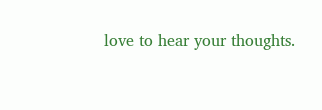love to hear your thoughts.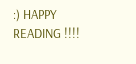:) HAPPY READING !!!!